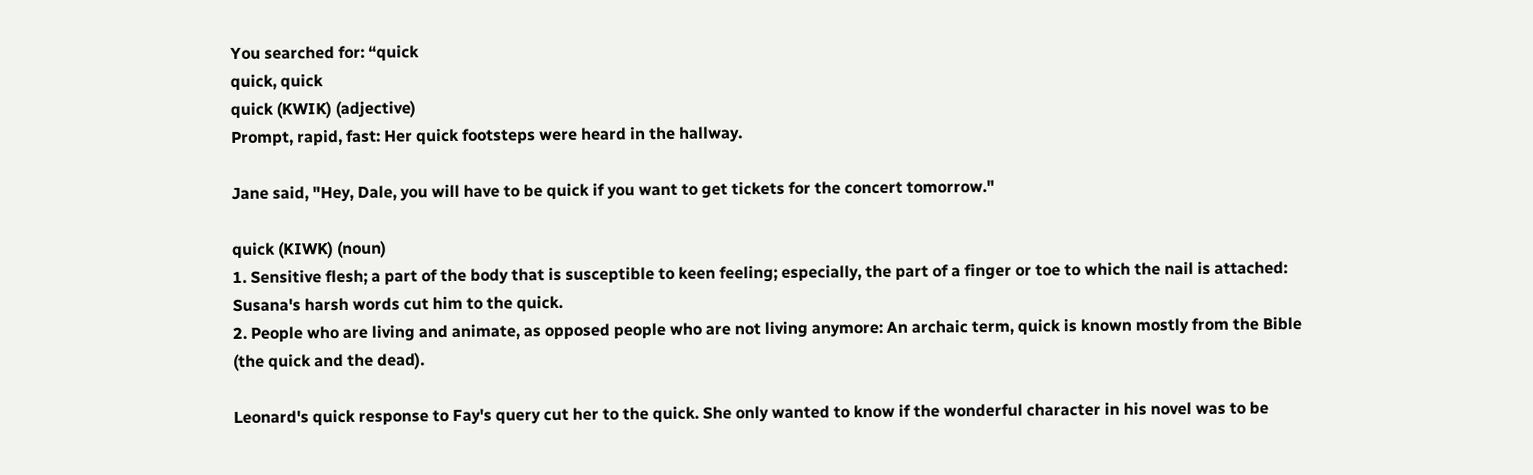You searched for: “quick
quick, quick
quick (KWIK) (adjective)
Prompt, rapid, fast: Her quick footsteps were heard in the hallway.

Jane said, "Hey, Dale, you will have to be quick if you want to get tickets for the concert tomorrow."

quick (KIWK) (noun)
1. Sensitive flesh; a part of the body that is susceptible to keen feeling; especially, the part of a finger or toe to which the nail is attached: Susana's harsh words cut him to the quick.
2. People who are living and animate, as opposed people who are not living anymore: An archaic term, quick is known mostly from the Bible (the quick and the dead).

Leonard's quick response to Fay's query cut her to the quick. She only wanted to know if the wonderful character in his novel was to be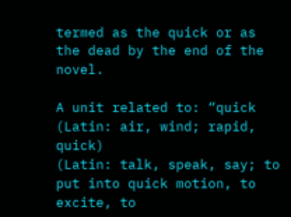termed as the quick or as the dead by the end of the novel.

A unit related to: “quick
(Latin: air, wind; rapid, quick)
(Latin: talk, speak, say; to put into quick motion, to excite, to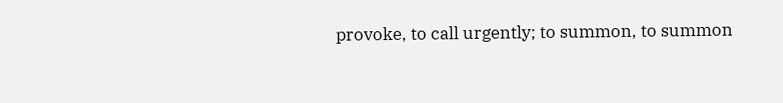provoke, to call urgently; to summon, to summon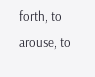forth, to arouse, to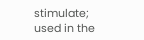stimulate; used in the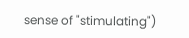sense of "stimulating")